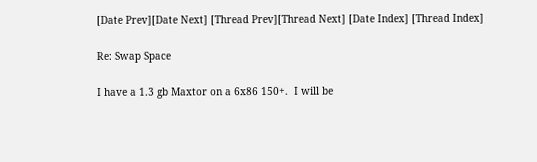[Date Prev][Date Next] [Thread Prev][Thread Next] [Date Index] [Thread Index]

Re: Swap Space

I have a 1.3 gb Maxtor on a 6x86 150+.  I will be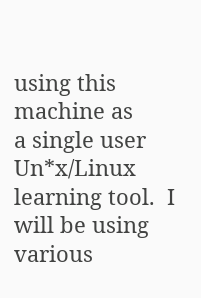using this machine as
a single user Un*x/Linux learning tool.  I will be using various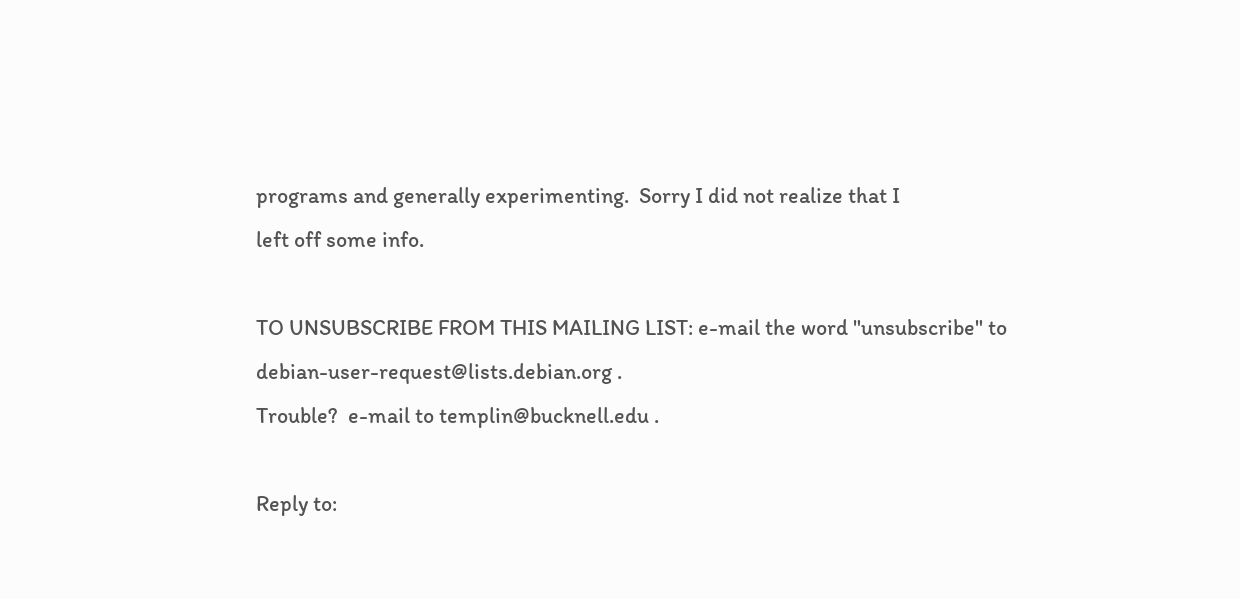programs and generally experimenting.  Sorry I did not realize that I
left off some info.

TO UNSUBSCRIBE FROM THIS MAILING LIST: e-mail the word "unsubscribe" to
debian-user-request@lists.debian.org .
Trouble?  e-mail to templin@bucknell.edu .

Reply to: